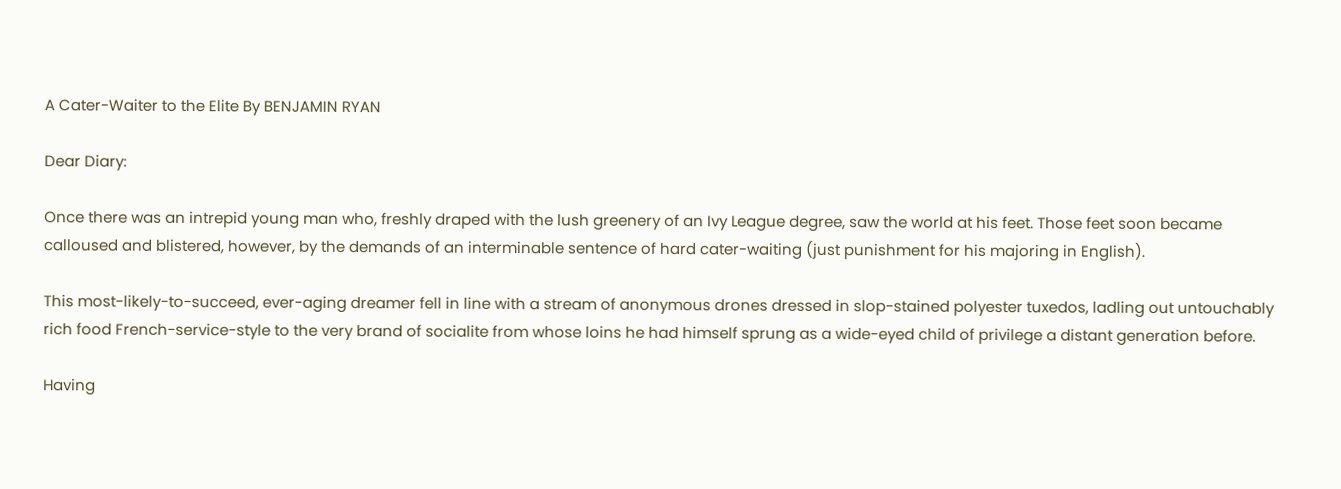A Cater-Waiter to the Elite By BENJAMIN RYAN

Dear Diary:

Once there was an intrepid young man who, freshly draped with the lush greenery of an Ivy League degree, saw the world at his feet. Those feet soon became calloused and blistered, however, by the demands of an interminable sentence of hard cater-waiting (just punishment for his majoring in English).

This most-likely-to-succeed, ever-aging dreamer fell in line with a stream of anonymous drones dressed in slop-stained polyester tuxedos, ladling out untouchably rich food French-service-style to the very brand of socialite from whose loins he had himself sprung as a wide-eyed child of privilege a distant generation before.

Having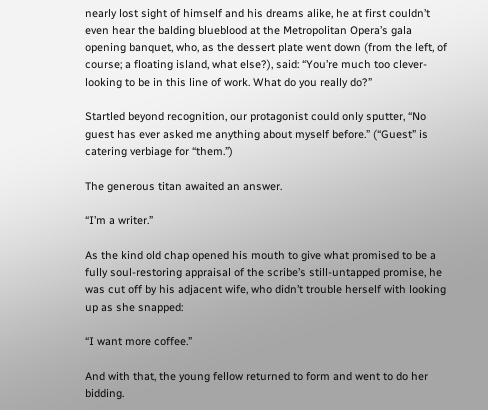nearly lost sight of himself and his dreams alike, he at first couldn’t even hear the balding blueblood at the Metropolitan Opera’s gala opening banquet, who, as the dessert plate went down (from the left, of course; a floating island, what else?), said: “You’re much too clever-looking to be in this line of work. What do you really do?”

Startled beyond recognition, our protagonist could only sputter, “No guest has ever asked me anything about myself before.” (“Guest” is catering verbiage for “them.”)

The generous titan awaited an answer.

“I’m a writer.”

As the kind old chap opened his mouth to give what promised to be a fully soul-restoring appraisal of the scribe’s still-untapped promise, he was cut off by his adjacent wife, who didn’t trouble herself with looking up as she snapped:

“I want more coffee.”

And with that, the young fellow returned to form and went to do her bidding.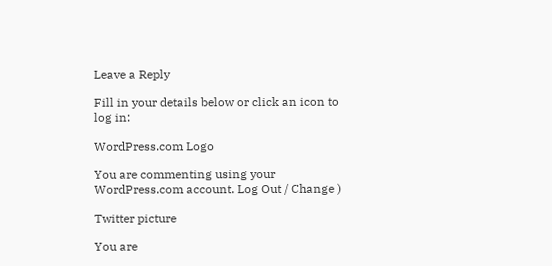Leave a Reply

Fill in your details below or click an icon to log in:

WordPress.com Logo

You are commenting using your WordPress.com account. Log Out / Change )

Twitter picture

You are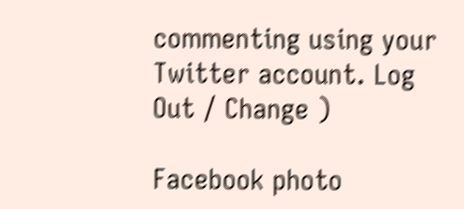commenting using your Twitter account. Log Out / Change )

Facebook photo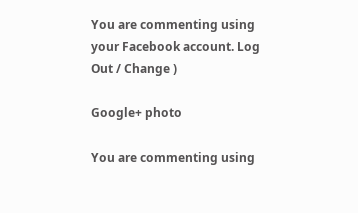You are commenting using your Facebook account. Log Out / Change )

Google+ photo

You are commenting using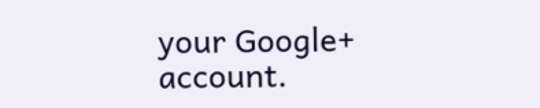your Google+ account.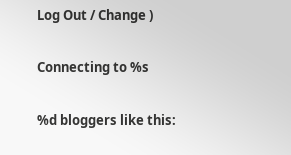Log Out / Change )

Connecting to %s

%d bloggers like this: